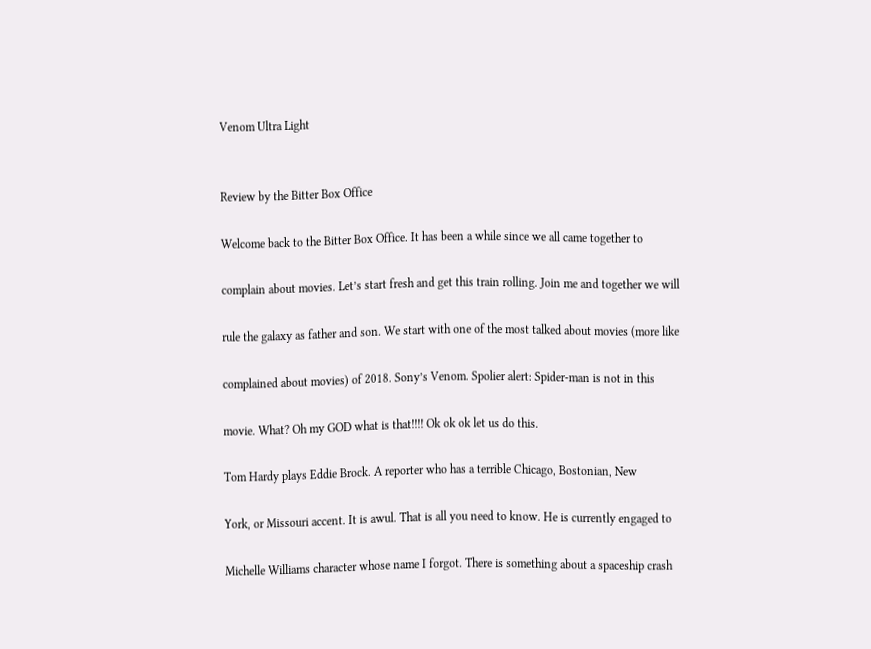Venom Ultra Light


Review by the Bitter Box Office

Welcome back to the Bitter Box Office. It has been a while since we all came together to

complain about movies. Let’s start fresh and get this train rolling. Join me and together we will

rule the galaxy as father and son. We start with one of the most talked about movies (more like

complained about movies) of 2018. Sony’s Venom. Spolier alert: Spider-man is not in this

movie. What? Oh my GOD what is that!!!! Ok ok ok let us do this.

Tom Hardy plays Eddie Brock. A reporter who has a terrible Chicago, Bostonian, New

York, or Missouri accent. It is awul. That is all you need to know. He is currently engaged to

Michelle Williams character whose name I forgot. There is something about a spaceship crash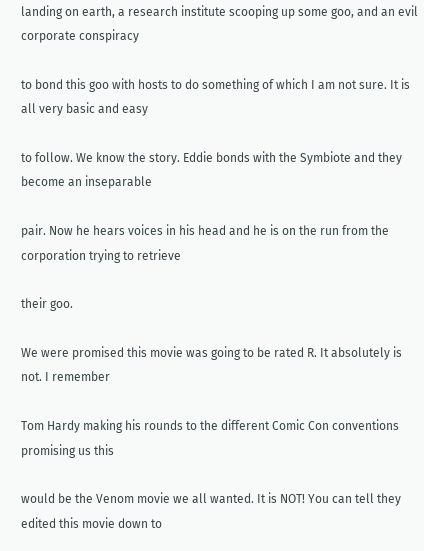landing on earth, a research institute scooping up some goo, and an evil corporate conspiracy

to bond this goo with hosts to do something of which I am not sure. It is all very basic and easy

to follow. We know the story. Eddie bonds with the Symbiote and they become an inseparable

pair. Now he hears voices in his head and he is on the run from the corporation trying to retrieve

their goo.

We were promised this movie was going to be rated R. It absolutely is not. I remember

Tom Hardy making his rounds to the different Comic Con conventions promising us this

would be the Venom movie we all wanted. It is NOT! You can tell they edited this movie down to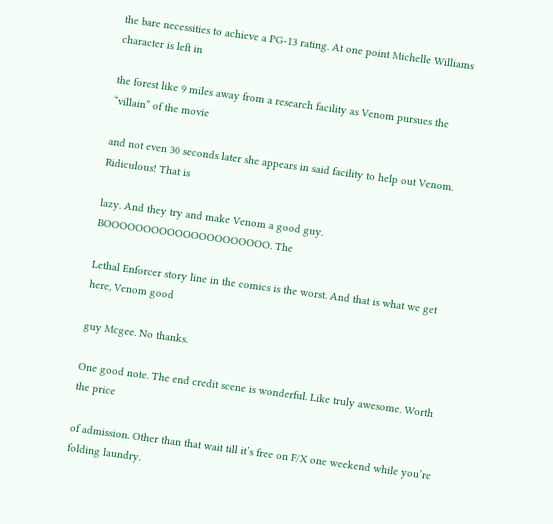the bare necessities to achieve a PG-13 rating. At one point Michelle Williams character is left in

the forest like 9 miles away from a research facility as Venom pursues the “villain” of the movie

and not even 30 seconds later she appears in said facility to help out Venom. Ridiculous! That is

lazy. And they try and make Venom a good guy. BOOOOOOOOOOOOOOOOOOOOO. The

Lethal Enforcer story line in the comics is the worst. And that is what we get here, Venom good

guy Mcgee. No thanks.

One good note. The end credit scene is wonderful. Like truly awesome. Worth the price

of admission. Other than that wait till it’s free on F/X one weekend while you’re folding laundry.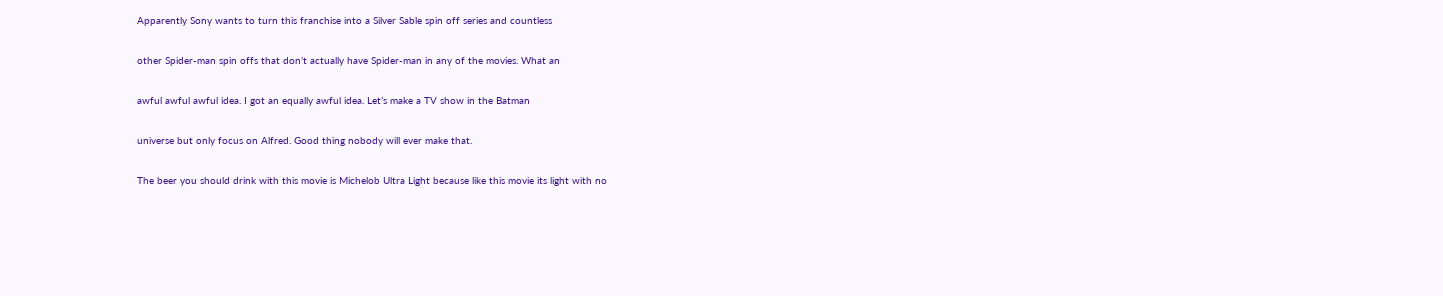Apparently Sony wants to turn this franchise into a Silver Sable spin off series and countless

other Spider-man spin offs that don’t actually have Spider-man in any of the movies. What an

awful awful awful idea. I got an equally awful idea. Let’s make a TV show in the Batman

universe but only focus on Alfred. Good thing nobody will ever make that.

The beer you should drink with this movie is Michelob Ultra Light because like this movie its light with no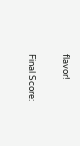flavor!

Final Score: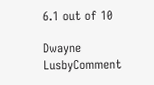6.1 out of 10

Dwayne LusbyComment